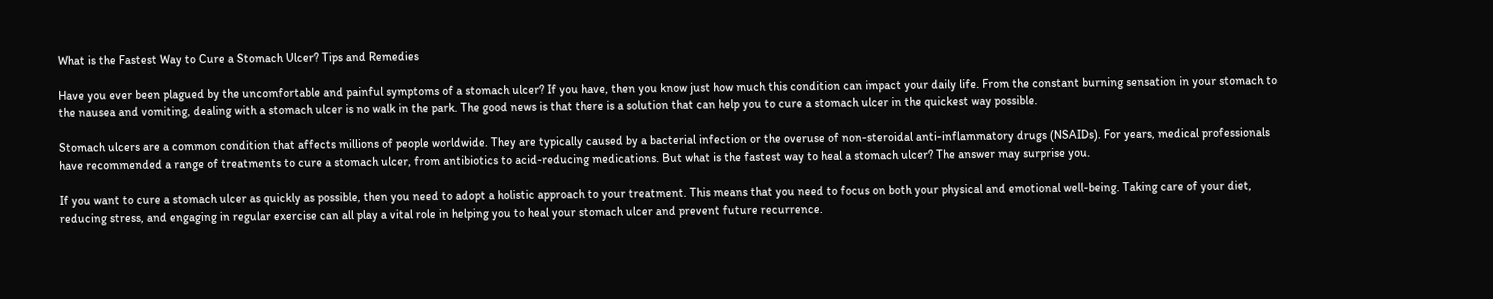What is the Fastest Way to Cure a Stomach Ulcer? Tips and Remedies

Have you ever been plagued by the uncomfortable and painful symptoms of a stomach ulcer? If you have, then you know just how much this condition can impact your daily life. From the constant burning sensation in your stomach to the nausea and vomiting, dealing with a stomach ulcer is no walk in the park. The good news is that there is a solution that can help you to cure a stomach ulcer in the quickest way possible.

Stomach ulcers are a common condition that affects millions of people worldwide. They are typically caused by a bacterial infection or the overuse of non-steroidal anti-inflammatory drugs (NSAIDs). For years, medical professionals have recommended a range of treatments to cure a stomach ulcer, from antibiotics to acid-reducing medications. But what is the fastest way to heal a stomach ulcer? The answer may surprise you.

If you want to cure a stomach ulcer as quickly as possible, then you need to adopt a holistic approach to your treatment. This means that you need to focus on both your physical and emotional well-being. Taking care of your diet, reducing stress, and engaging in regular exercise can all play a vital role in helping you to heal your stomach ulcer and prevent future recurrence.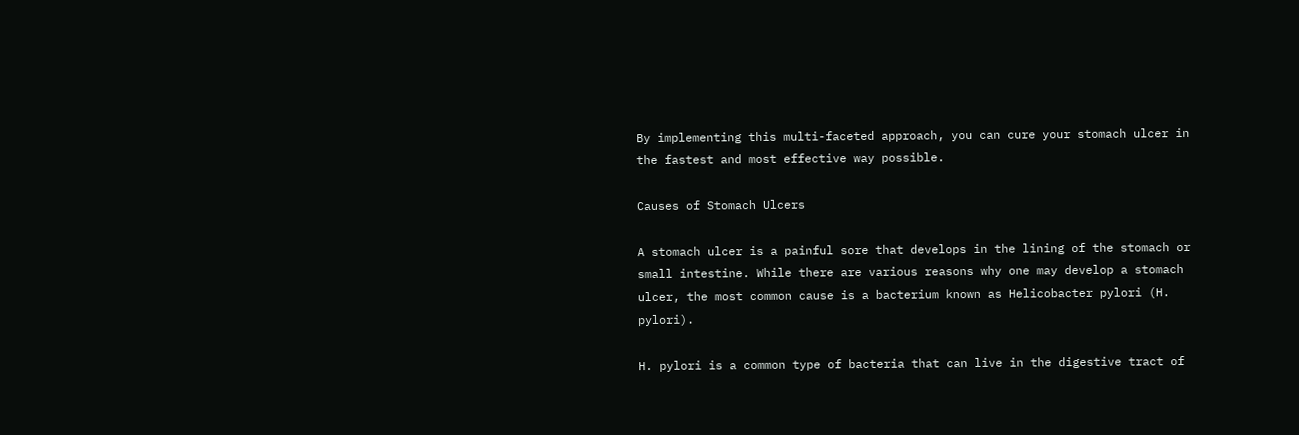By implementing this multi-faceted approach, you can cure your stomach ulcer in the fastest and most effective way possible.

Causes of Stomach Ulcers

A stomach ulcer is a painful sore that develops in the lining of the stomach or small intestine. While there are various reasons why one may develop a stomach ulcer, the most common cause is a bacterium known as Helicobacter pylori (H. pylori).

H. pylori is a common type of bacteria that can live in the digestive tract of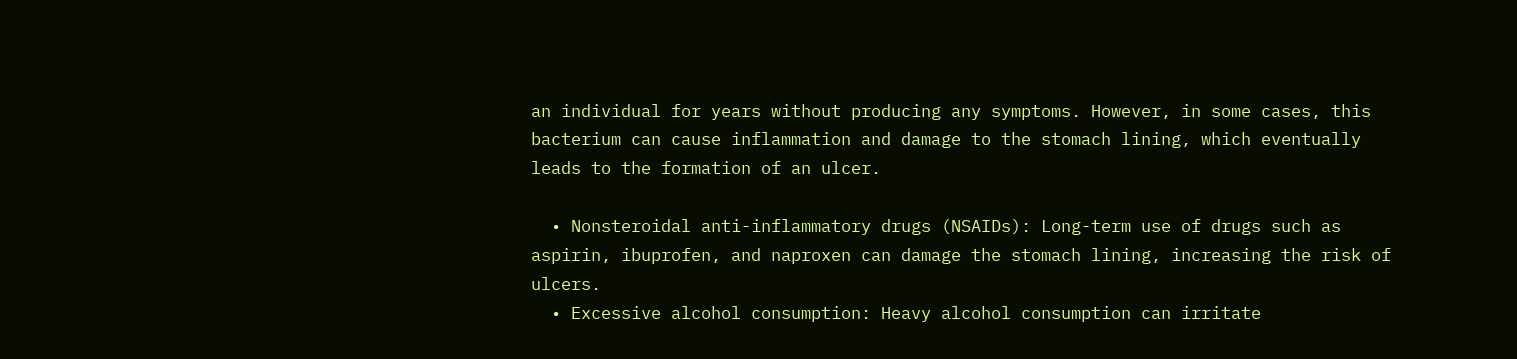an individual for years without producing any symptoms. However, in some cases, this bacterium can cause inflammation and damage to the stomach lining, which eventually leads to the formation of an ulcer.

  • Nonsteroidal anti-inflammatory drugs (NSAIDs): Long-term use of drugs such as aspirin, ibuprofen, and naproxen can damage the stomach lining, increasing the risk of ulcers.
  • Excessive alcohol consumption: Heavy alcohol consumption can irritate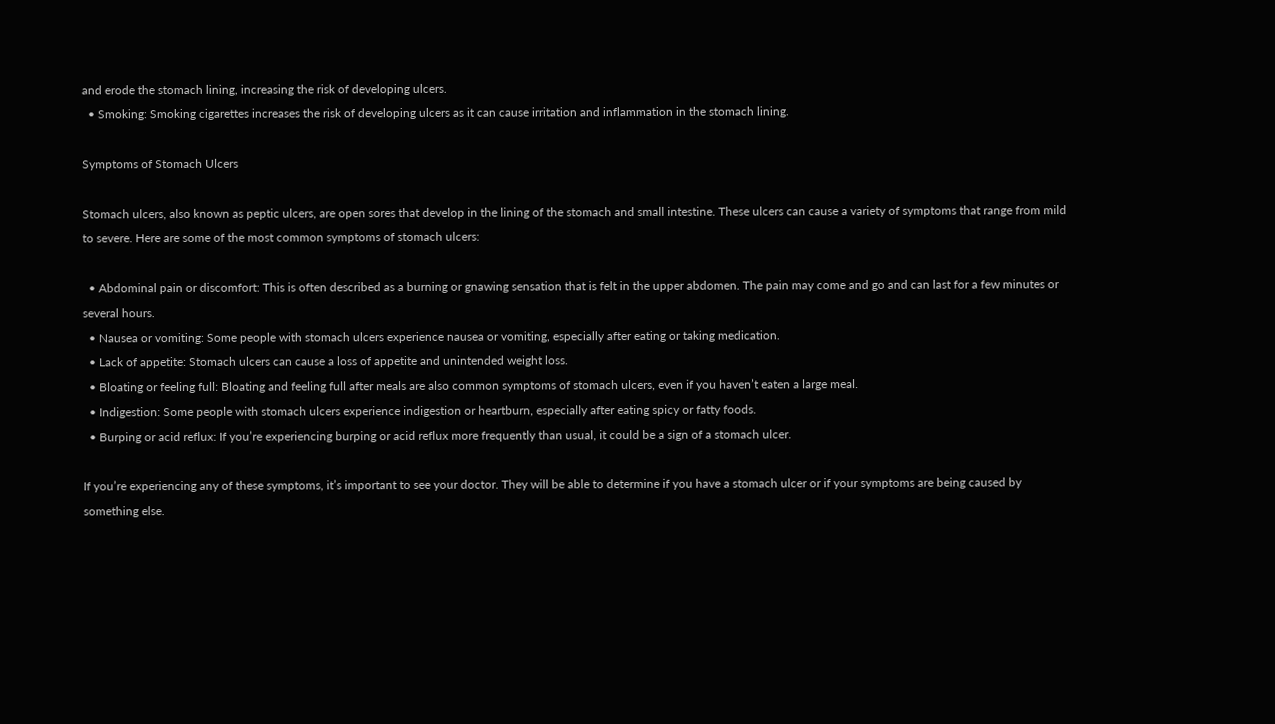and erode the stomach lining, increasing the risk of developing ulcers.
  • Smoking: Smoking cigarettes increases the risk of developing ulcers as it can cause irritation and inflammation in the stomach lining.

Symptoms of Stomach Ulcers

Stomach ulcers, also known as peptic ulcers, are open sores that develop in the lining of the stomach and small intestine. These ulcers can cause a variety of symptoms that range from mild to severe. Here are some of the most common symptoms of stomach ulcers:

  • Abdominal pain or discomfort: This is often described as a burning or gnawing sensation that is felt in the upper abdomen. The pain may come and go and can last for a few minutes or several hours.
  • Nausea or vomiting: Some people with stomach ulcers experience nausea or vomiting, especially after eating or taking medication.
  • Lack of appetite: Stomach ulcers can cause a loss of appetite and unintended weight loss.
  • Bloating or feeling full: Bloating and feeling full after meals are also common symptoms of stomach ulcers, even if you haven’t eaten a large meal.
  • Indigestion: Some people with stomach ulcers experience indigestion or heartburn, especially after eating spicy or fatty foods.
  • Burping or acid reflux: If you’re experiencing burping or acid reflux more frequently than usual, it could be a sign of a stomach ulcer.

If you’re experiencing any of these symptoms, it’s important to see your doctor. They will be able to determine if you have a stomach ulcer or if your symptoms are being caused by something else.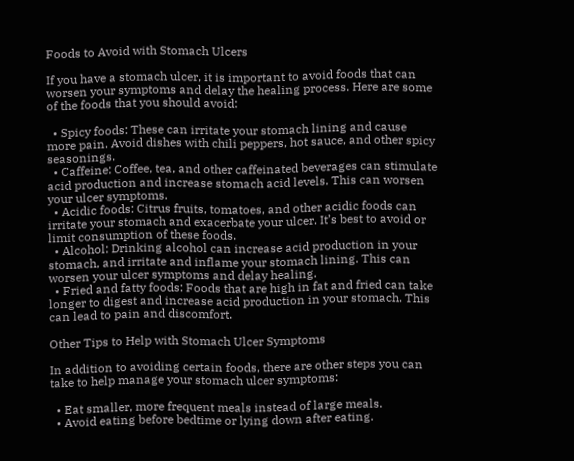Foods to Avoid with Stomach Ulcers

If you have a stomach ulcer, it is important to avoid foods that can worsen your symptoms and delay the healing process. Here are some of the foods that you should avoid:

  • Spicy foods: These can irritate your stomach lining and cause more pain. Avoid dishes with chili peppers, hot sauce, and other spicy seasonings.
  • Caffeine: Coffee, tea, and other caffeinated beverages can stimulate acid production and increase stomach acid levels. This can worsen your ulcer symptoms.
  • Acidic foods: Citrus fruits, tomatoes, and other acidic foods can irritate your stomach and exacerbate your ulcer. It’s best to avoid or limit consumption of these foods.
  • Alcohol: Drinking alcohol can increase acid production in your stomach, and irritate and inflame your stomach lining. This can worsen your ulcer symptoms and delay healing.
  • Fried and fatty foods: Foods that are high in fat and fried can take longer to digest and increase acid production in your stomach. This can lead to pain and discomfort.

Other Tips to Help with Stomach Ulcer Symptoms

In addition to avoiding certain foods, there are other steps you can take to help manage your stomach ulcer symptoms:

  • Eat smaller, more frequent meals instead of large meals.
  • Avoid eating before bedtime or lying down after eating.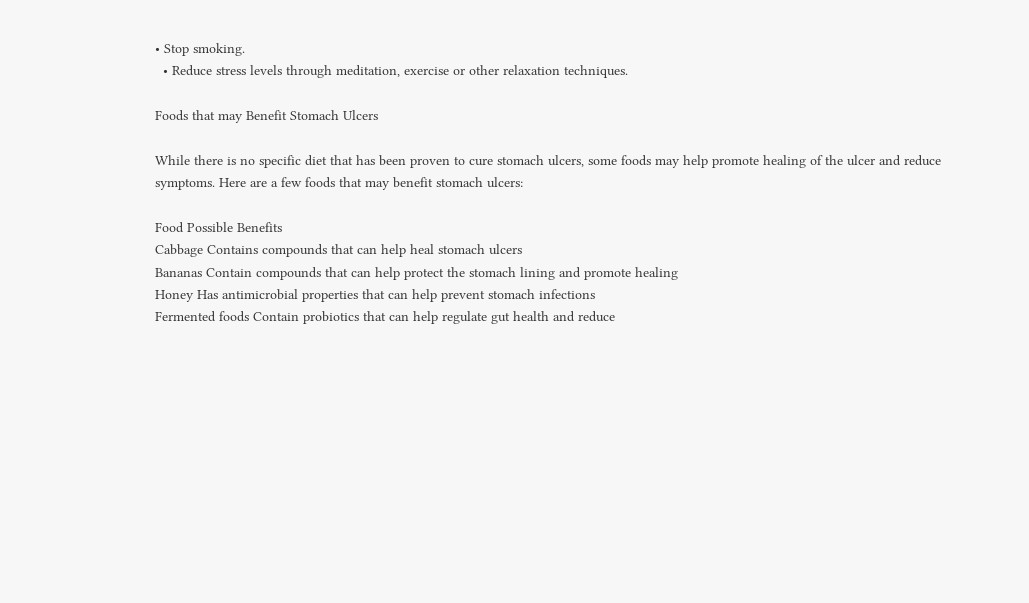• Stop smoking.
  • Reduce stress levels through meditation, exercise or other relaxation techniques.

Foods that may Benefit Stomach Ulcers

While there is no specific diet that has been proven to cure stomach ulcers, some foods may help promote healing of the ulcer and reduce symptoms. Here are a few foods that may benefit stomach ulcers:

Food Possible Benefits
Cabbage Contains compounds that can help heal stomach ulcers
Bananas Contain compounds that can help protect the stomach lining and promote healing
Honey Has antimicrobial properties that can help prevent stomach infections
Fermented foods Contain probiotics that can help regulate gut health and reduce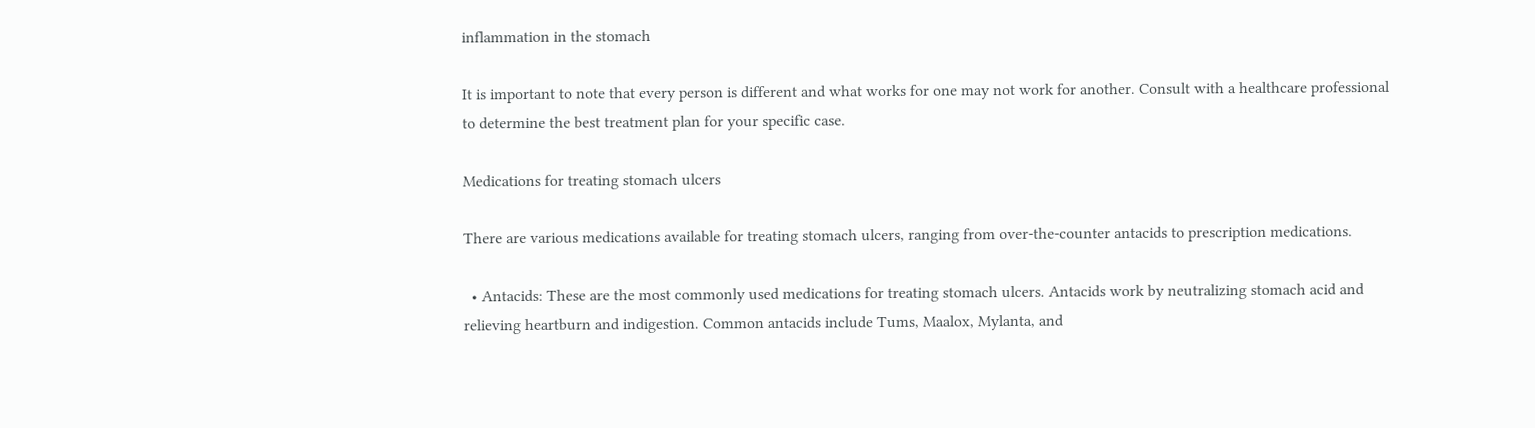inflammation in the stomach

It is important to note that every person is different and what works for one may not work for another. Consult with a healthcare professional to determine the best treatment plan for your specific case.

Medications for treating stomach ulcers

There are various medications available for treating stomach ulcers, ranging from over-the-counter antacids to prescription medications.

  • Antacids: These are the most commonly used medications for treating stomach ulcers. Antacids work by neutralizing stomach acid and relieving heartburn and indigestion. Common antacids include Tums, Maalox, Mylanta, and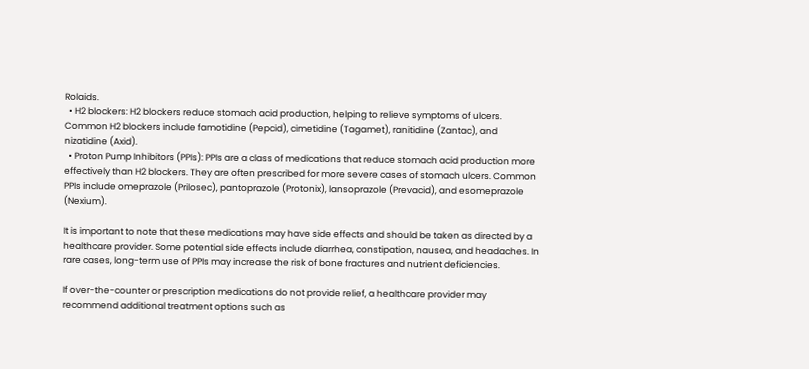Rolaids.
  • H2 blockers: H2 blockers reduce stomach acid production, helping to relieve symptoms of ulcers. Common H2 blockers include famotidine (Pepcid), cimetidine (Tagamet), ranitidine (Zantac), and nizatidine (Axid).
  • Proton Pump Inhibitors (PPIs): PPIs are a class of medications that reduce stomach acid production more effectively than H2 blockers. They are often prescribed for more severe cases of stomach ulcers. Common PPIs include omeprazole (Prilosec), pantoprazole (Protonix), lansoprazole (Prevacid), and esomeprazole (Nexium).

It is important to note that these medications may have side effects and should be taken as directed by a healthcare provider. Some potential side effects include diarrhea, constipation, nausea, and headaches. In rare cases, long-term use of PPIs may increase the risk of bone fractures and nutrient deficiencies.

If over-the-counter or prescription medications do not provide relief, a healthcare provider may recommend additional treatment options such as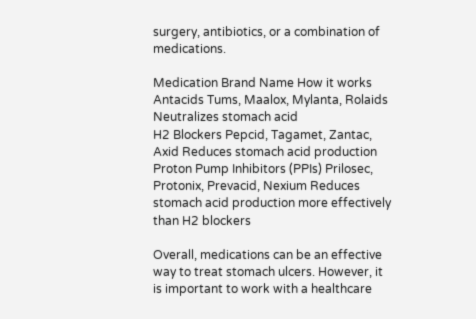surgery, antibiotics, or a combination of medications.

Medication Brand Name How it works
Antacids Tums, Maalox, Mylanta, Rolaids Neutralizes stomach acid
H2 Blockers Pepcid, Tagamet, Zantac, Axid Reduces stomach acid production
Proton Pump Inhibitors (PPIs) Prilosec, Protonix, Prevacid, Nexium Reduces stomach acid production more effectively than H2 blockers

Overall, medications can be an effective way to treat stomach ulcers. However, it is important to work with a healthcare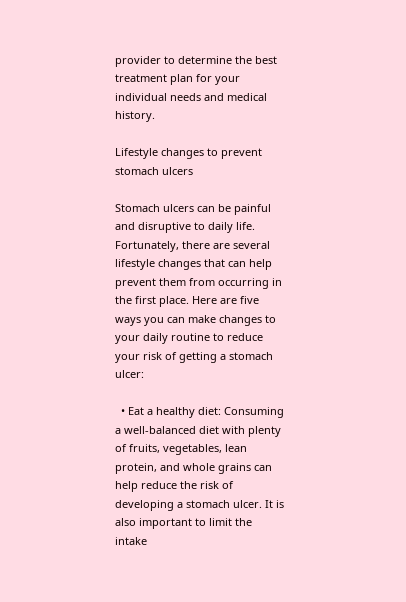provider to determine the best treatment plan for your individual needs and medical history.

Lifestyle changes to prevent stomach ulcers

Stomach ulcers can be painful and disruptive to daily life. Fortunately, there are several lifestyle changes that can help prevent them from occurring in the first place. Here are five ways you can make changes to your daily routine to reduce your risk of getting a stomach ulcer:

  • Eat a healthy diet: Consuming a well-balanced diet with plenty of fruits, vegetables, lean protein, and whole grains can help reduce the risk of developing a stomach ulcer. It is also important to limit the intake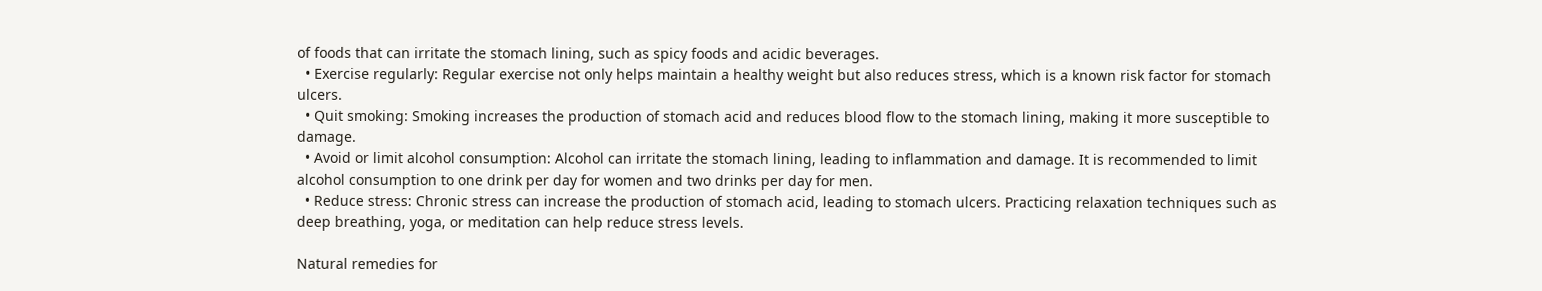of foods that can irritate the stomach lining, such as spicy foods and acidic beverages.
  • Exercise regularly: Regular exercise not only helps maintain a healthy weight but also reduces stress, which is a known risk factor for stomach ulcers.
  • Quit smoking: Smoking increases the production of stomach acid and reduces blood flow to the stomach lining, making it more susceptible to damage.
  • Avoid or limit alcohol consumption: Alcohol can irritate the stomach lining, leading to inflammation and damage. It is recommended to limit alcohol consumption to one drink per day for women and two drinks per day for men.
  • Reduce stress: Chronic stress can increase the production of stomach acid, leading to stomach ulcers. Practicing relaxation techniques such as deep breathing, yoga, or meditation can help reduce stress levels.

Natural remedies for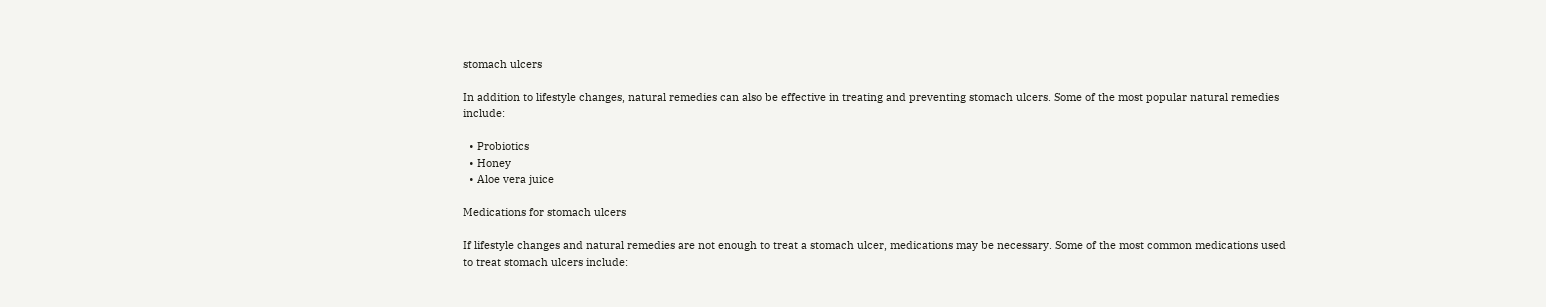stomach ulcers

In addition to lifestyle changes, natural remedies can also be effective in treating and preventing stomach ulcers. Some of the most popular natural remedies include:

  • Probiotics
  • Honey
  • Aloe vera juice

Medications for stomach ulcers

If lifestyle changes and natural remedies are not enough to treat a stomach ulcer, medications may be necessary. Some of the most common medications used to treat stomach ulcers include: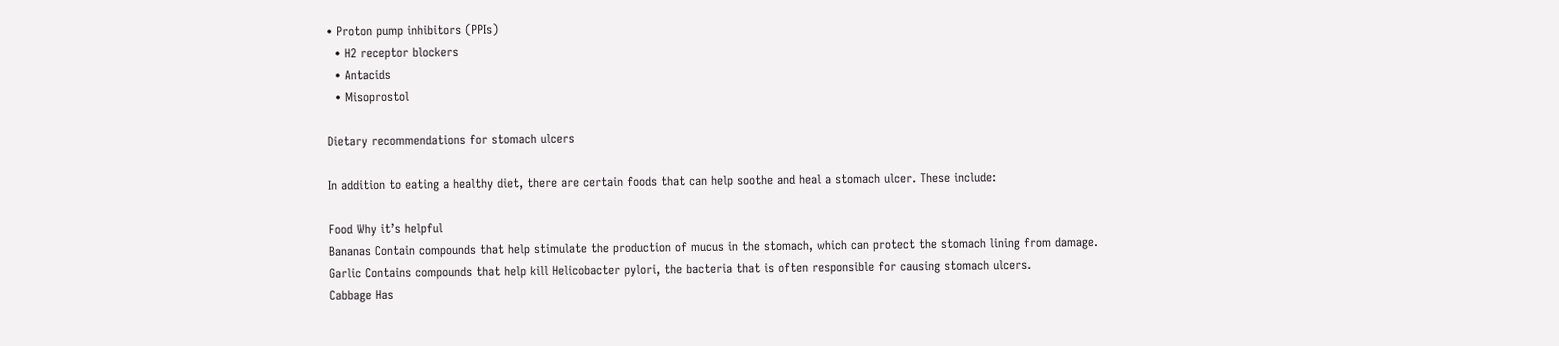• Proton pump inhibitors (PPIs)
  • H2 receptor blockers
  • Antacids
  • Misoprostol

Dietary recommendations for stomach ulcers

In addition to eating a healthy diet, there are certain foods that can help soothe and heal a stomach ulcer. These include:

Food Why it’s helpful
Bananas Contain compounds that help stimulate the production of mucus in the stomach, which can protect the stomach lining from damage.
Garlic Contains compounds that help kill Helicobacter pylori, the bacteria that is often responsible for causing stomach ulcers.
Cabbage Has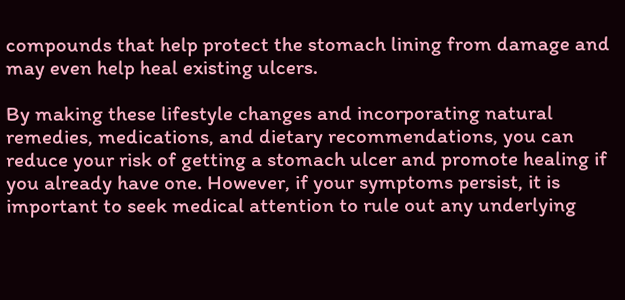compounds that help protect the stomach lining from damage and may even help heal existing ulcers.

By making these lifestyle changes and incorporating natural remedies, medications, and dietary recommendations, you can reduce your risk of getting a stomach ulcer and promote healing if you already have one. However, if your symptoms persist, it is important to seek medical attention to rule out any underlying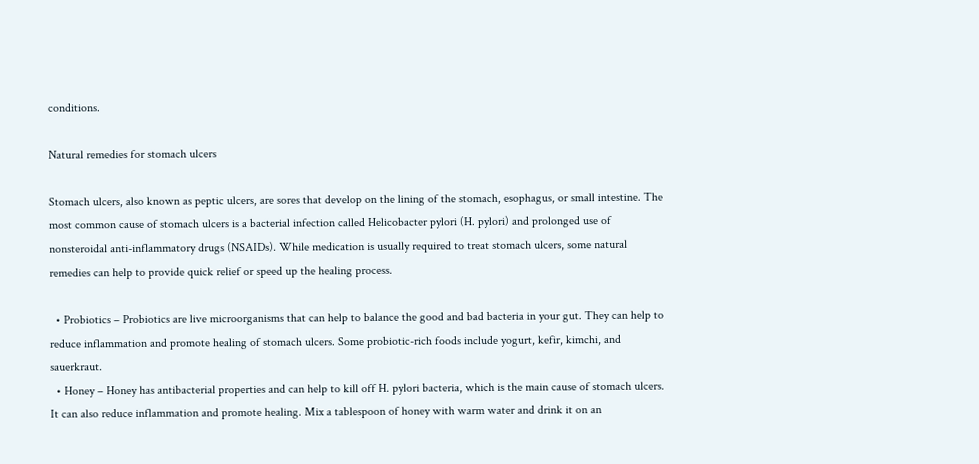conditions.

Natural remedies for stomach ulcers

Stomach ulcers, also known as peptic ulcers, are sores that develop on the lining of the stomach, esophagus, or small intestine. The most common cause of stomach ulcers is a bacterial infection called Helicobacter pylori (H. pylori) and prolonged use of nonsteroidal anti-inflammatory drugs (NSAIDs). While medication is usually required to treat stomach ulcers, some natural remedies can help to provide quick relief or speed up the healing process.

  • Probiotics – Probiotics are live microorganisms that can help to balance the good and bad bacteria in your gut. They can help to reduce inflammation and promote healing of stomach ulcers. Some probiotic-rich foods include yogurt, kefir, kimchi, and sauerkraut.
  • Honey – Honey has antibacterial properties and can help to kill off H. pylori bacteria, which is the main cause of stomach ulcers. It can also reduce inflammation and promote healing. Mix a tablespoon of honey with warm water and drink it on an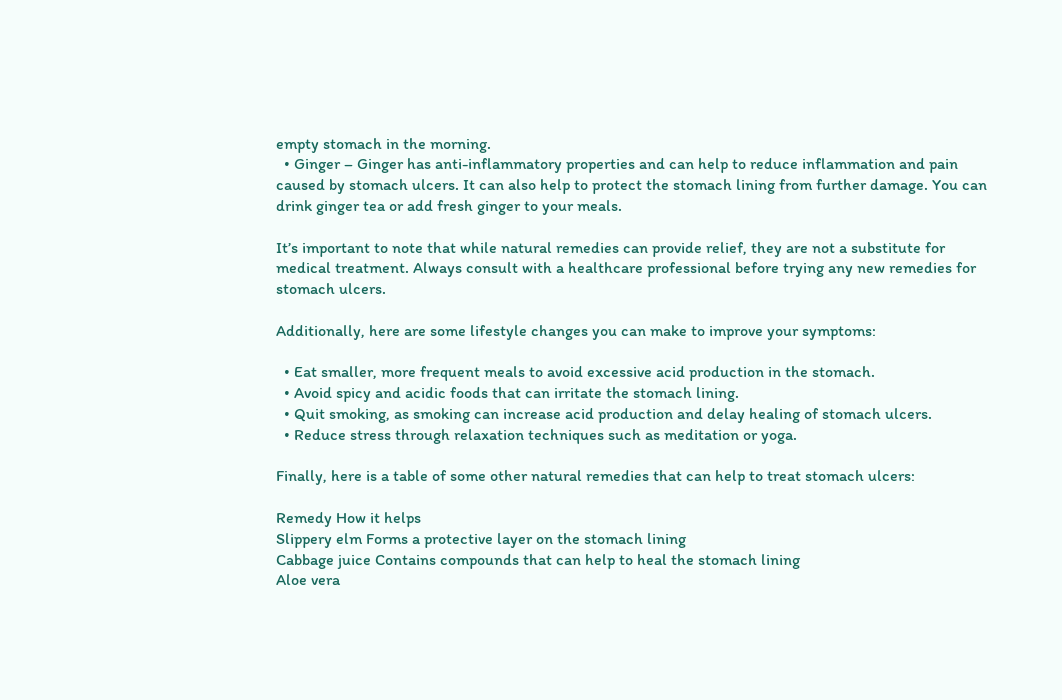empty stomach in the morning.
  • Ginger – Ginger has anti-inflammatory properties and can help to reduce inflammation and pain caused by stomach ulcers. It can also help to protect the stomach lining from further damage. You can drink ginger tea or add fresh ginger to your meals.

It’s important to note that while natural remedies can provide relief, they are not a substitute for medical treatment. Always consult with a healthcare professional before trying any new remedies for stomach ulcers.

Additionally, here are some lifestyle changes you can make to improve your symptoms:

  • Eat smaller, more frequent meals to avoid excessive acid production in the stomach.
  • Avoid spicy and acidic foods that can irritate the stomach lining.
  • Quit smoking, as smoking can increase acid production and delay healing of stomach ulcers.
  • Reduce stress through relaxation techniques such as meditation or yoga.

Finally, here is a table of some other natural remedies that can help to treat stomach ulcers:

Remedy How it helps
Slippery elm Forms a protective layer on the stomach lining
Cabbage juice Contains compounds that can help to heal the stomach lining
Aloe vera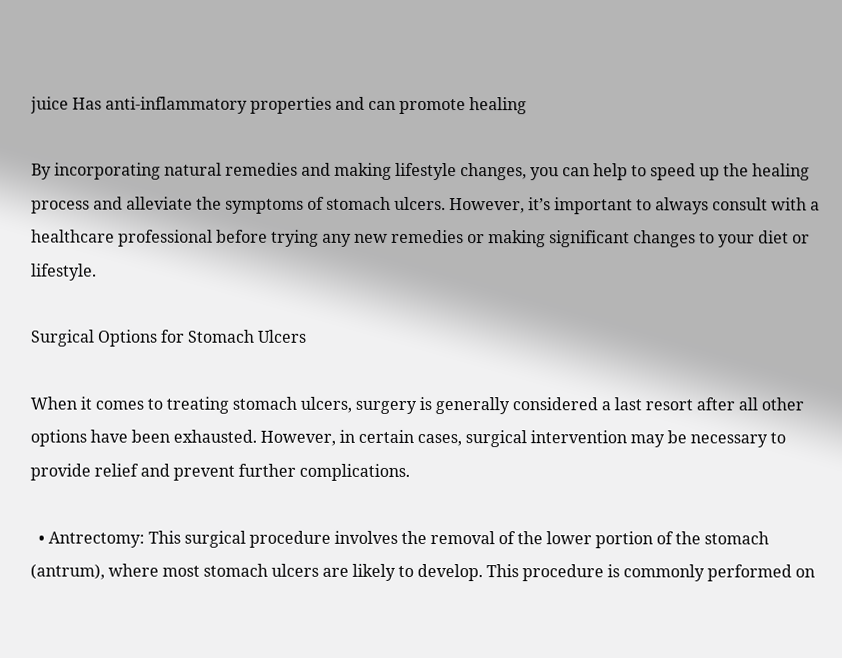juice Has anti-inflammatory properties and can promote healing

By incorporating natural remedies and making lifestyle changes, you can help to speed up the healing process and alleviate the symptoms of stomach ulcers. However, it’s important to always consult with a healthcare professional before trying any new remedies or making significant changes to your diet or lifestyle.

Surgical Options for Stomach Ulcers

When it comes to treating stomach ulcers, surgery is generally considered a last resort after all other options have been exhausted. However, in certain cases, surgical intervention may be necessary to provide relief and prevent further complications.

  • Antrectomy: This surgical procedure involves the removal of the lower portion of the stomach (antrum), where most stomach ulcers are likely to develop. This procedure is commonly performed on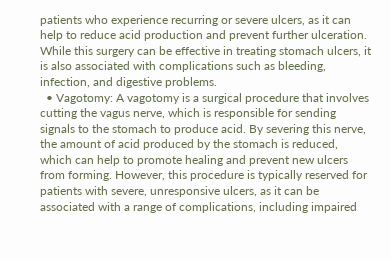patients who experience recurring or severe ulcers, as it can help to reduce acid production and prevent further ulceration. While this surgery can be effective in treating stomach ulcers, it is also associated with complications such as bleeding, infection, and digestive problems.
  • Vagotomy: A vagotomy is a surgical procedure that involves cutting the vagus nerve, which is responsible for sending signals to the stomach to produce acid. By severing this nerve, the amount of acid produced by the stomach is reduced, which can help to promote healing and prevent new ulcers from forming. However, this procedure is typically reserved for patients with severe, unresponsive ulcers, as it can be associated with a range of complications, including impaired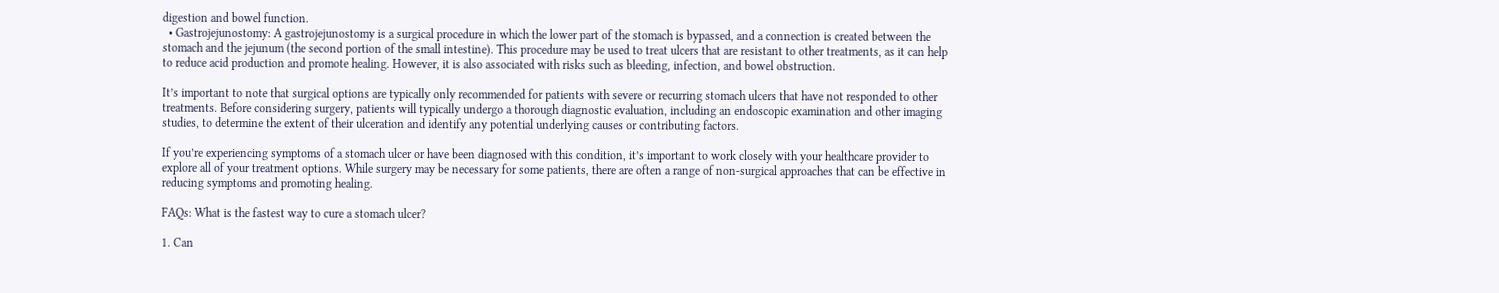digestion and bowel function.
  • Gastrojejunostomy: A gastrojejunostomy is a surgical procedure in which the lower part of the stomach is bypassed, and a connection is created between the stomach and the jejunum (the second portion of the small intestine). This procedure may be used to treat ulcers that are resistant to other treatments, as it can help to reduce acid production and promote healing. However, it is also associated with risks such as bleeding, infection, and bowel obstruction.

It’s important to note that surgical options are typically only recommended for patients with severe or recurring stomach ulcers that have not responded to other treatments. Before considering surgery, patients will typically undergo a thorough diagnostic evaluation, including an endoscopic examination and other imaging studies, to determine the extent of their ulceration and identify any potential underlying causes or contributing factors.

If you’re experiencing symptoms of a stomach ulcer or have been diagnosed with this condition, it’s important to work closely with your healthcare provider to explore all of your treatment options. While surgery may be necessary for some patients, there are often a range of non-surgical approaches that can be effective in reducing symptoms and promoting healing.

FAQs: What is the fastest way to cure a stomach ulcer?

1. Can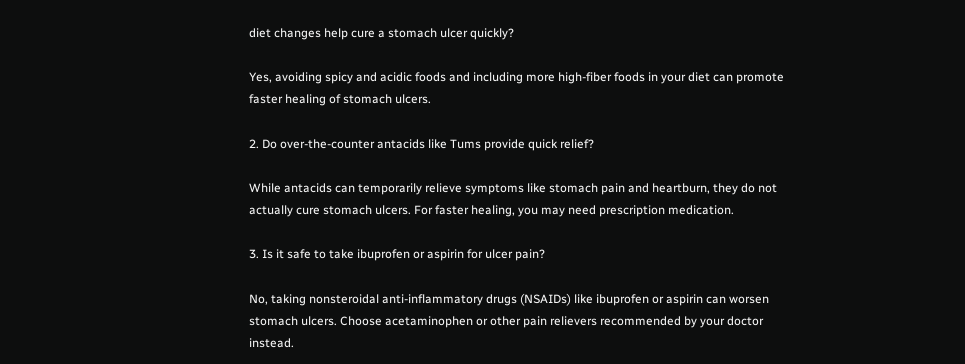diet changes help cure a stomach ulcer quickly?

Yes, avoiding spicy and acidic foods and including more high-fiber foods in your diet can promote faster healing of stomach ulcers.

2. Do over-the-counter antacids like Tums provide quick relief?

While antacids can temporarily relieve symptoms like stomach pain and heartburn, they do not actually cure stomach ulcers. For faster healing, you may need prescription medication.

3. Is it safe to take ibuprofen or aspirin for ulcer pain?

No, taking nonsteroidal anti-inflammatory drugs (NSAIDs) like ibuprofen or aspirin can worsen stomach ulcers. Choose acetaminophen or other pain relievers recommended by your doctor instead.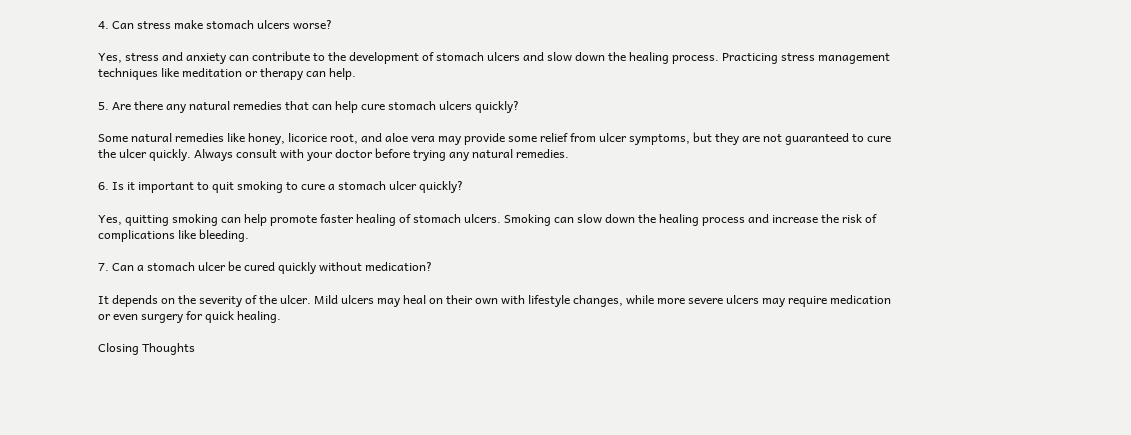4. Can stress make stomach ulcers worse?

Yes, stress and anxiety can contribute to the development of stomach ulcers and slow down the healing process. Practicing stress management techniques like meditation or therapy can help.

5. Are there any natural remedies that can help cure stomach ulcers quickly?

Some natural remedies like honey, licorice root, and aloe vera may provide some relief from ulcer symptoms, but they are not guaranteed to cure the ulcer quickly. Always consult with your doctor before trying any natural remedies.

6. Is it important to quit smoking to cure a stomach ulcer quickly?

Yes, quitting smoking can help promote faster healing of stomach ulcers. Smoking can slow down the healing process and increase the risk of complications like bleeding.

7. Can a stomach ulcer be cured quickly without medication?

It depends on the severity of the ulcer. Mild ulcers may heal on their own with lifestyle changes, while more severe ulcers may require medication or even surgery for quick healing.

Closing Thoughts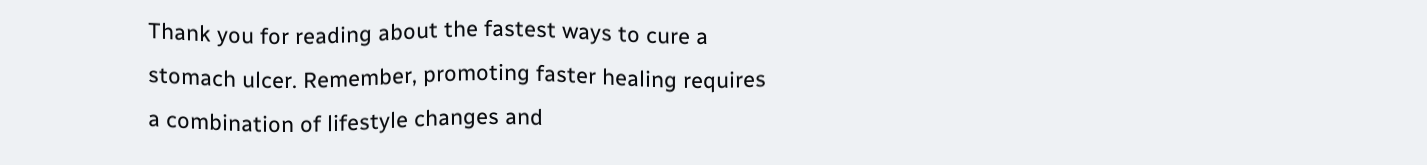Thank you for reading about the fastest ways to cure a stomach ulcer. Remember, promoting faster healing requires a combination of lifestyle changes and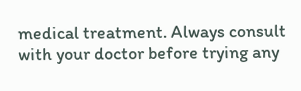medical treatment. Always consult with your doctor before trying any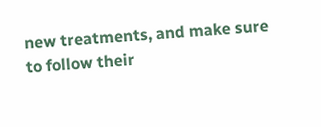new treatments, and make sure to follow their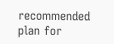recommended plan for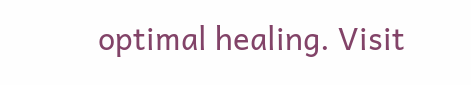optimal healing. Visit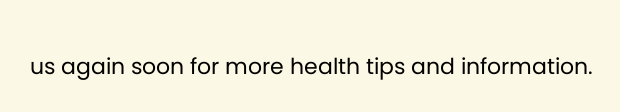us again soon for more health tips and information.